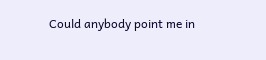Could anybody point me in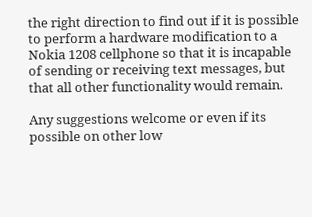the right direction to find out if it is possible to perform a hardware modification to a Nokia 1208 cellphone so that it is incapable of sending or receiving text messages, but that all other functionality would remain.

Any suggestions welcome or even if its possible on other low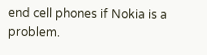end cell phones if Nokia is a problem.